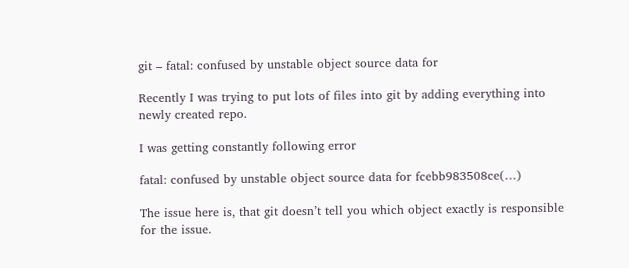git – fatal: confused by unstable object source data for

Recently I was trying to put lots of files into git by adding everything into newly created repo.

I was getting constantly following error

fatal: confused by unstable object source data for fcebb983508ce(…)

The issue here is, that git doesn’t tell you which object exactly is responsible for the issue.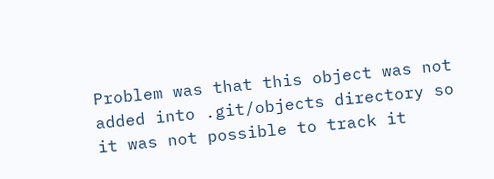Problem was that this object was not added into .git/objects directory so it was not possible to track it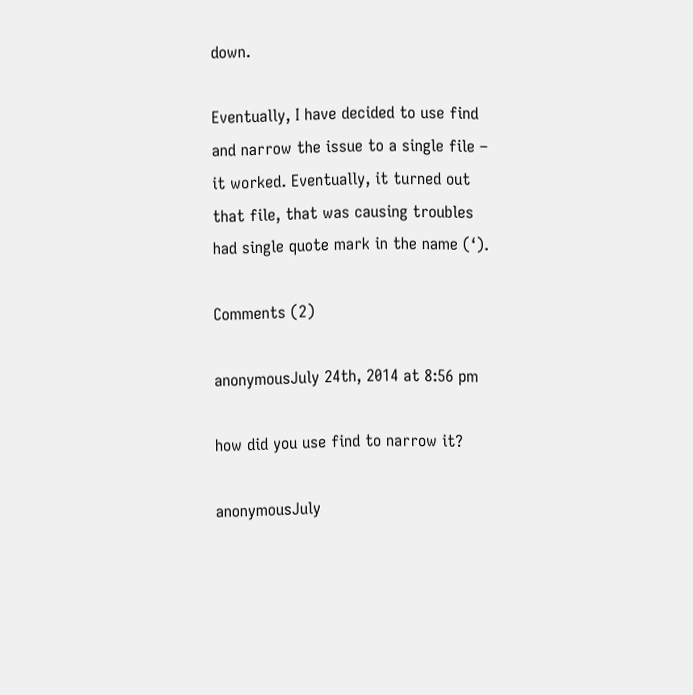down.

Eventually, I have decided to use find and narrow the issue to a single file – it worked. Eventually, it turned out that file, that was causing troubles had single quote mark in the name (‘).

Comments (2)

anonymousJuly 24th, 2014 at 8:56 pm

how did you use find to narrow it?

anonymousJuly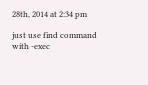28th, 2014 at 2:34 pm

just use find command with -exec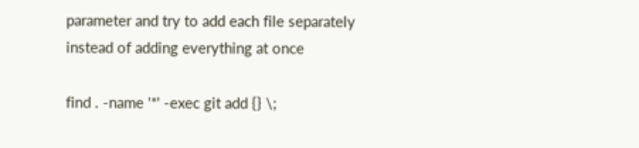parameter and try to add each file separately instead of adding everything at once

find . -name '*' -exec git add {} \;